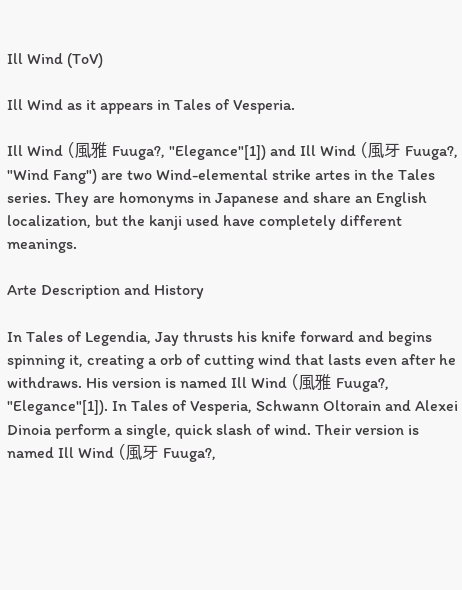Ill Wind (ToV)

Ill Wind as it appears in Tales of Vesperia.

Ill Wind (風雅 Fuuga?, "Elegance"[1]) and Ill Wind (風牙 Fuuga?, "Wind Fang") are two Wind-elemental strike artes in the Tales series. They are homonyms in Japanese and share an English localization, but the kanji used have completely different meanings.

Arte Description and History

In Tales of Legendia, Jay thrusts his knife forward and begins spinning it, creating a orb of cutting wind that lasts even after he withdraws. His version is named Ill Wind (風雅 Fuuga?, "Elegance"[1]). In Tales of Vesperia, Schwann Oltorain and Alexei Dinoia perform a single, quick slash of wind. Their version is named Ill Wind (風牙 Fuuga?,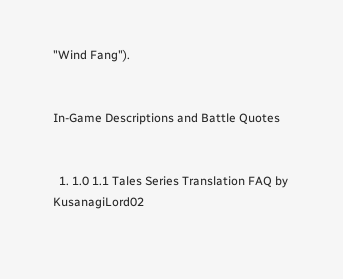"Wind Fang").


In-Game Descriptions and Battle Quotes


  1. 1.0 1.1 Tales Series Translation FAQ by KusanagiLord02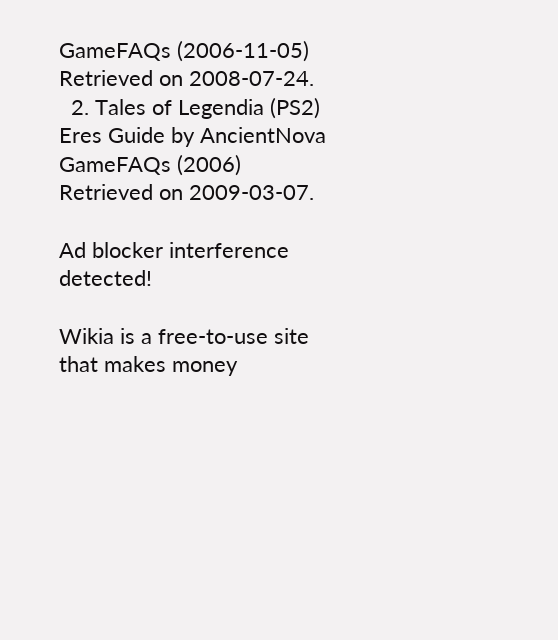GameFAQs (2006-11-05) Retrieved on 2008-07-24.
  2. Tales of Legendia (PS2) Eres Guide by AncientNova GameFAQs (2006) Retrieved on 2009-03-07.

Ad blocker interference detected!

Wikia is a free-to-use site that makes money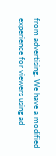from advertising. We have a modified experience for viewers using ad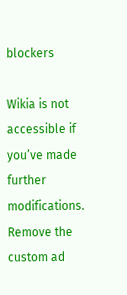blockers

Wikia is not accessible if you’ve made further modifications. Remove the custom ad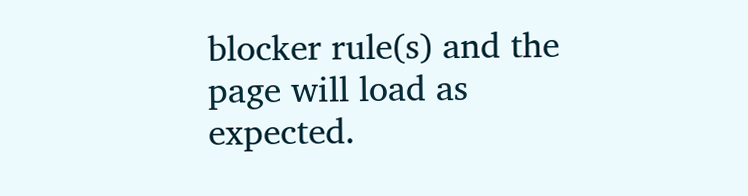blocker rule(s) and the page will load as expected.